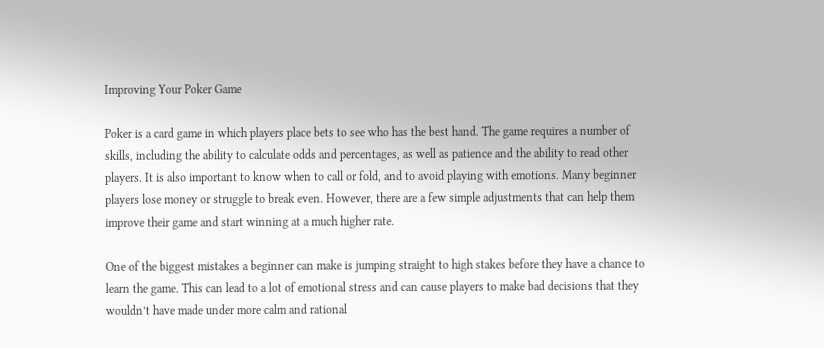Improving Your Poker Game

Poker is a card game in which players place bets to see who has the best hand. The game requires a number of skills, including the ability to calculate odds and percentages, as well as patience and the ability to read other players. It is also important to know when to call or fold, and to avoid playing with emotions. Many beginner players lose money or struggle to break even. However, there are a few simple adjustments that can help them improve their game and start winning at a much higher rate.

One of the biggest mistakes a beginner can make is jumping straight to high stakes before they have a chance to learn the game. This can lead to a lot of emotional stress and can cause players to make bad decisions that they wouldn’t have made under more calm and rational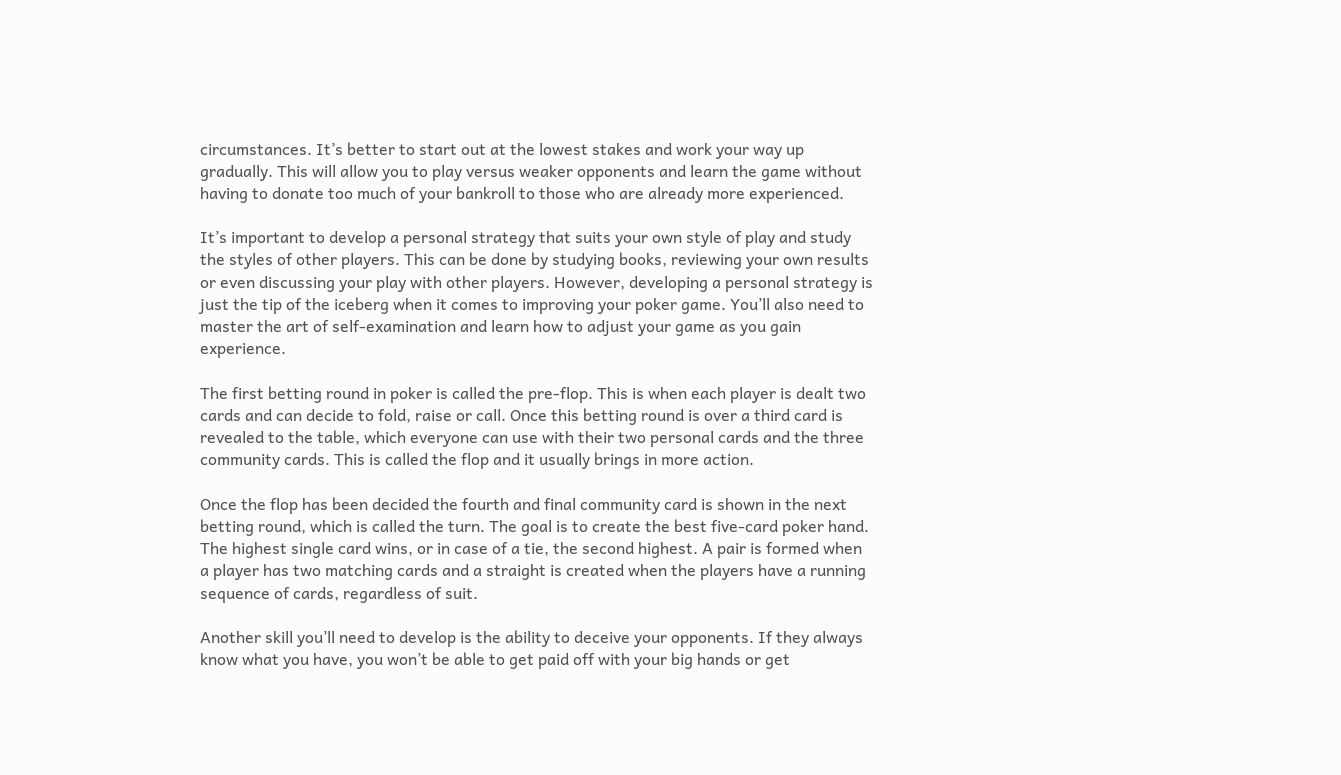circumstances. It’s better to start out at the lowest stakes and work your way up gradually. This will allow you to play versus weaker opponents and learn the game without having to donate too much of your bankroll to those who are already more experienced.

It’s important to develop a personal strategy that suits your own style of play and study the styles of other players. This can be done by studying books, reviewing your own results or even discussing your play with other players. However, developing a personal strategy is just the tip of the iceberg when it comes to improving your poker game. You’ll also need to master the art of self-examination and learn how to adjust your game as you gain experience.

The first betting round in poker is called the pre-flop. This is when each player is dealt two cards and can decide to fold, raise or call. Once this betting round is over a third card is revealed to the table, which everyone can use with their two personal cards and the three community cards. This is called the flop and it usually brings in more action.

Once the flop has been decided the fourth and final community card is shown in the next betting round, which is called the turn. The goal is to create the best five-card poker hand. The highest single card wins, or in case of a tie, the second highest. A pair is formed when a player has two matching cards and a straight is created when the players have a running sequence of cards, regardless of suit.

Another skill you’ll need to develop is the ability to deceive your opponents. If they always know what you have, you won’t be able to get paid off with your big hands or get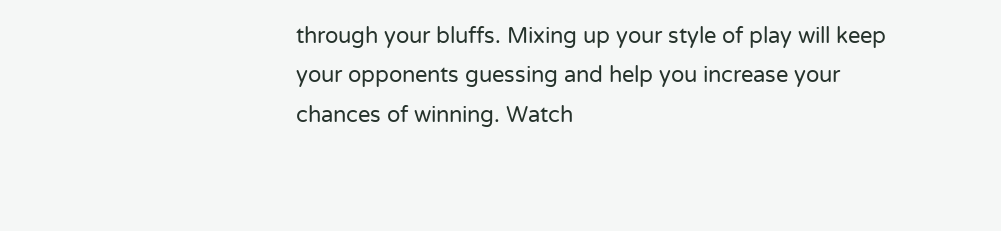through your bluffs. Mixing up your style of play will keep your opponents guessing and help you increase your chances of winning. Watch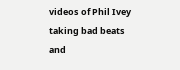videos of Phil Ivey taking bad beats and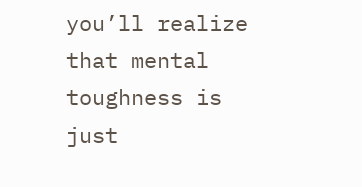you’ll realize that mental toughness is just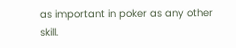as important in poker as any other skill.